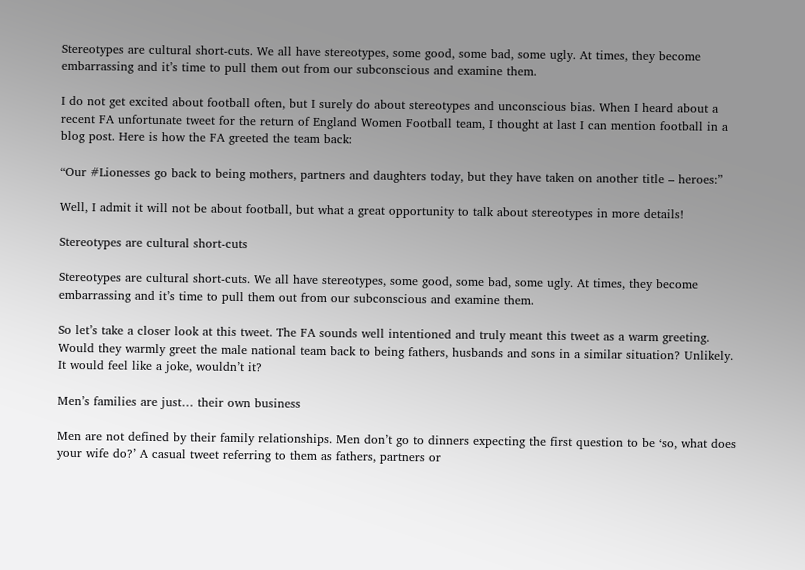Stereotypes are cultural short-cuts. We all have stereotypes, some good, some bad, some ugly. At times, they become embarrassing and it’s time to pull them out from our subconscious and examine them.

I do not get excited about football often, but I surely do about stereotypes and unconscious bias. When I heard about a recent FA unfortunate tweet for the return of England Women Football team, I thought at last I can mention football in a blog post. Here is how the FA greeted the team back:

“Our #Lionesses go back to being mothers, partners and daughters today, but they have taken on another title – heroes:”

Well, I admit it will not be about football, but what a great opportunity to talk about stereotypes in more details!

Stereotypes are cultural short-cuts

Stereotypes are cultural short-cuts. We all have stereotypes, some good, some bad, some ugly. At times, they become embarrassing and it’s time to pull them out from our subconscious and examine them.

So let’s take a closer look at this tweet. The FA sounds well intentioned and truly meant this tweet as a warm greeting. Would they warmly greet the male national team back to being fathers, husbands and sons in a similar situation? Unlikely. It would feel like a joke, wouldn’t it?

Men’s families are just… their own business

Men are not defined by their family relationships. Men don’t go to dinners expecting the first question to be ‘so, what does your wife do?’ A casual tweet referring to them as fathers, partners or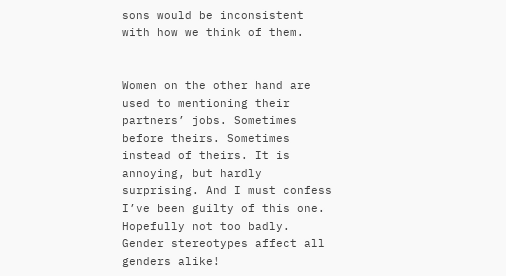sons would be inconsistent with how we think of them.


Women on the other hand are used to mentioning their partners’ jobs. Sometimes before theirs. Sometimes instead of theirs. It is annoying, but hardly surprising. And I must confess I’ve been guilty of this one. Hopefully not too badly. Gender stereotypes affect all genders alike!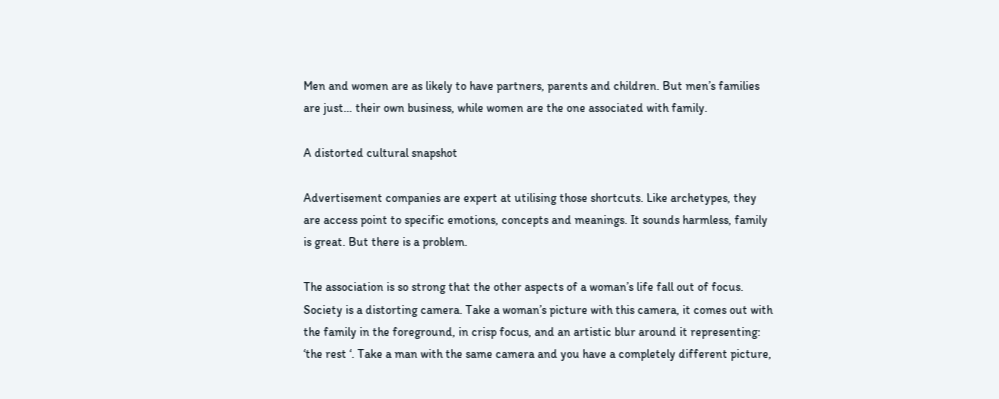Men and women are as likely to have partners, parents and children. But men’s families are just… their own business, while women are the one associated with family.

A distorted cultural snapshot

Advertisement companies are expert at utilising those shortcuts. Like archetypes, they are access point to specific emotions, concepts and meanings. It sounds harmless, family is great. But there is a problem.

The association is so strong that the other aspects of a woman’s life fall out of focus. Society is a distorting camera. Take a woman’s picture with this camera, it comes out with the family in the foreground, in crisp focus, and an artistic blur around it representing: ‘the rest ‘. Take a man with the same camera and you have a completely different picture,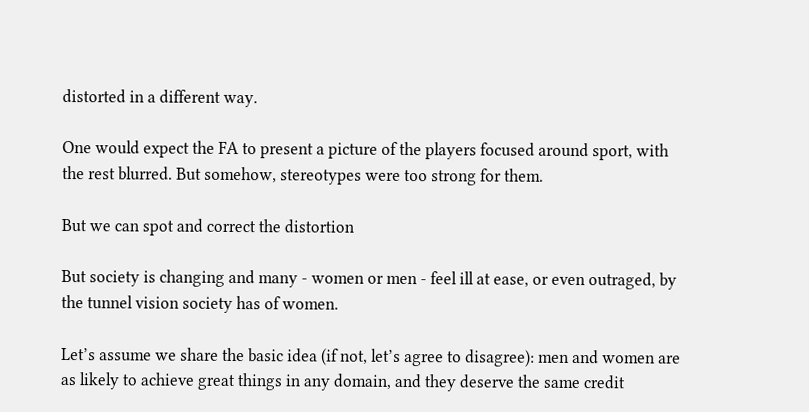distorted in a different way.

One would expect the FA to present a picture of the players focused around sport, with the rest blurred. But somehow, stereotypes were too strong for them.

But we can spot and correct the distortion

But society is changing and many - women or men - feel ill at ease, or even outraged, by the tunnel vision society has of women.

Let’s assume we share the basic idea (if not, let’s agree to disagree): men and women are as likely to achieve great things in any domain, and they deserve the same credit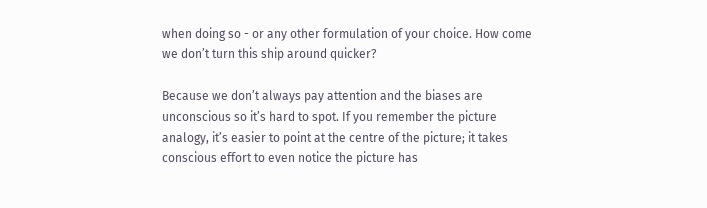when doing so - or any other formulation of your choice. How come we don’t turn this ship around quicker?

Because we don’t always pay attention and the biases are unconscious so it’s hard to spot. If you remember the picture analogy, it’s easier to point at the centre of the picture; it takes conscious effort to even notice the picture has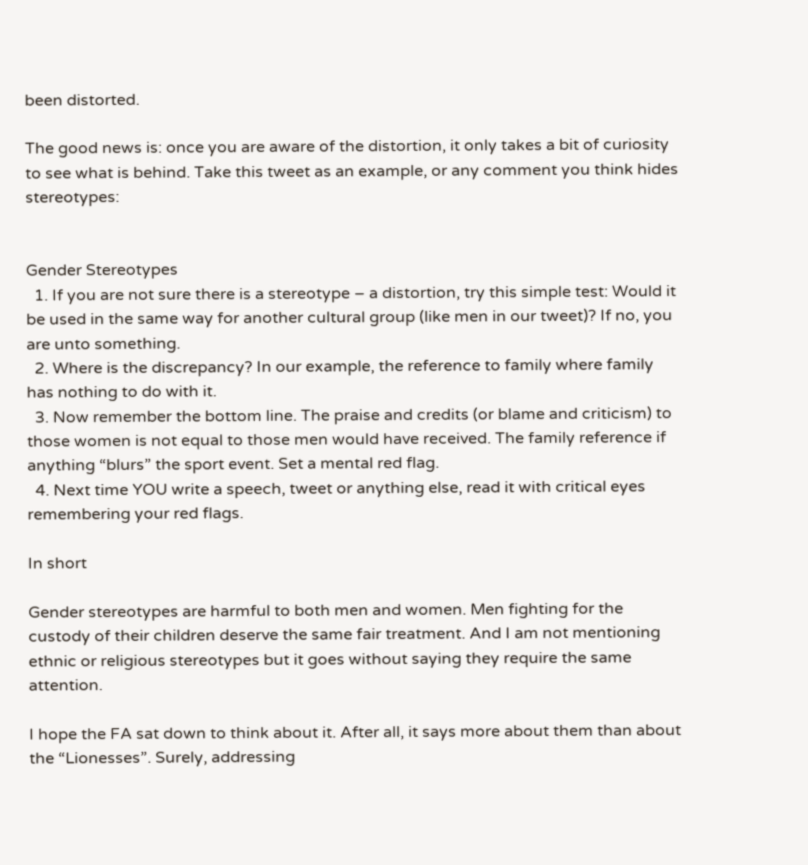been distorted.

The good news is: once you are aware of the distortion, it only takes a bit of curiosity to see what is behind. Take this tweet as an example, or any comment you think hides stereotypes:


Gender Stereotypes
  1. If you are not sure there is a stereotype – a distortion, try this simple test: Would it be used in the same way for another cultural group (like men in our tweet)? If no, you are unto something.
  2. Where is the discrepancy? In our example, the reference to family where family has nothing to do with it.
  3. Now remember the bottom line. The praise and credits (or blame and criticism) to those women is not equal to those men would have received. The family reference if anything “blurs” the sport event. Set a mental red flag.
  4. Next time YOU write a speech, tweet or anything else, read it with critical eyes remembering your red flags.

In short

Gender stereotypes are harmful to both men and women. Men fighting for the custody of their children deserve the same fair treatment. And I am not mentioning ethnic or religious stereotypes but it goes without saying they require the same attention.

I hope the FA sat down to think about it. After all, it says more about them than about the “Lionesses”. Surely, addressing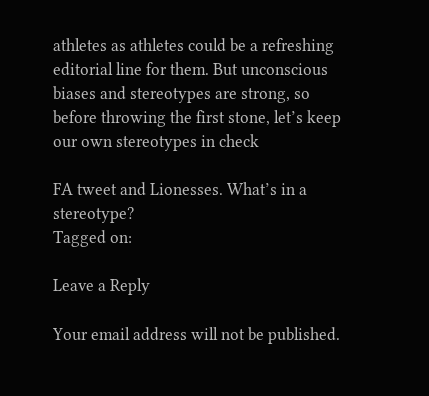athletes as athletes could be a refreshing editorial line for them. But unconscious biases and stereotypes are strong, so before throwing the first stone, let’s keep our own stereotypes in check

FA tweet and Lionesses. What’s in a stereotype?
Tagged on:

Leave a Reply

Your email address will not be published.